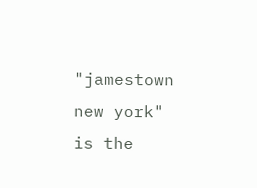"jamestown new york" is the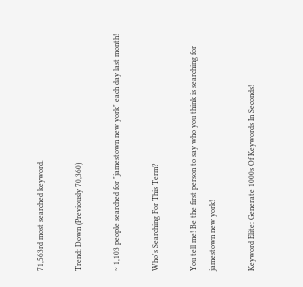71,563rd most searched keyword.

Trend: Down (Previously 70,360)

~ 1,103 people searched for "jamestown new york" each day last month!

Who's Searching For This Term?

You tell me! Be the first person to say who you think is searching for jamestown new york!

Keyword Elite: Generate 1000s Of Keywords In Seconds!